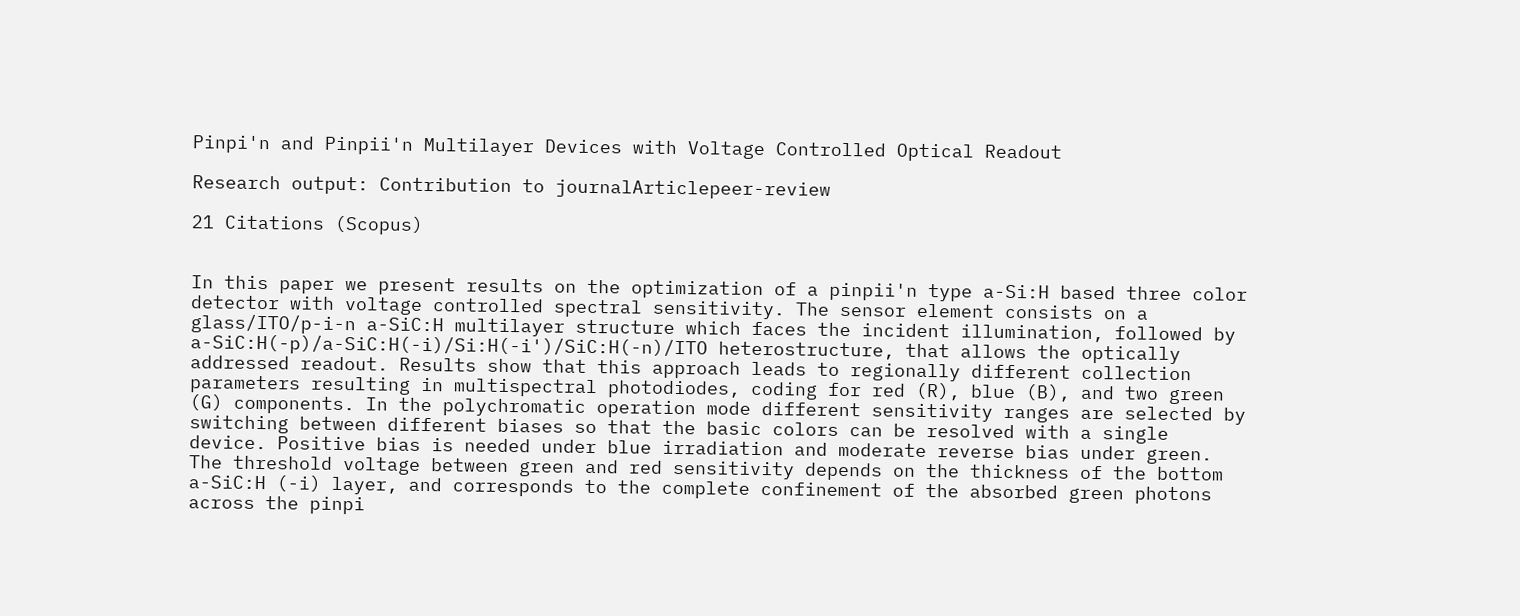Pinpi'n and Pinpii'n Multilayer Devices with Voltage Controlled Optical Readout

Research output: Contribution to journalArticlepeer-review

21 Citations (Scopus)


In this paper we present results on the optimization of a pinpii'n type a-Si:H based three color detector with voltage controlled spectral sensitivity. The sensor element consists on a glass/ITO/p-i-n a-SiC:H multilayer structure which faces the incident illumination, followed by a-SiC:H(-p)/a-SiC:H(-i)/Si:H(-i')/SiC:H(-n)/ITO heterostructure, that allows the optically addressed readout. Results show that this approach leads to regionally different collection parameters resulting in multispectral photodiodes, coding for red (R), blue (B), and two green (G) components. In the polychromatic operation mode different sensitivity ranges are selected by switching between different biases so that the basic colors can be resolved with a single device. Positive bias is needed under blue irradiation and moderate reverse bias under green. The threshold voltage between green and red sensitivity depends on the thickness of the bottom a-SiC:H (-i) layer, and corresponds to the complete confinement of the absorbed green photons across the pinpi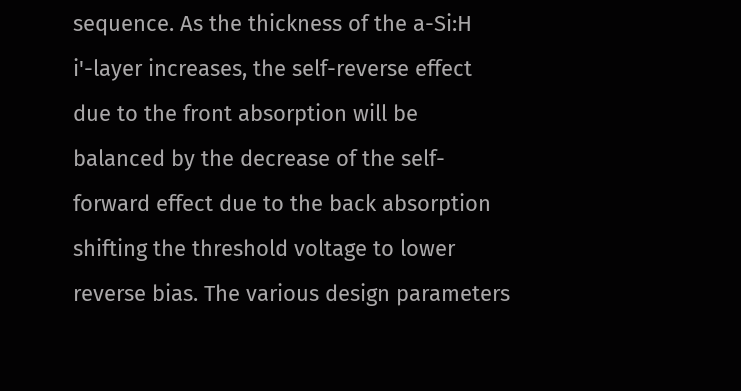sequence. As the thickness of the a-Si:H i'-layer increases, the self-reverse effect due to the front absorption will be balanced by the decrease of the self-forward effect due to the back absorption shifting the threshold voltage to lower reverse bias. The various design parameters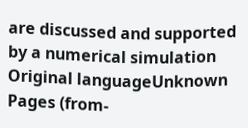are discussed and supported by a numerical simulation
Original languageUnknown
Pages (from-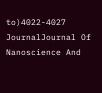to)4022-4027
JournalJournal Of Nanoscience And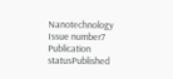Nanotechnology
Issue number7
Publication statusPublished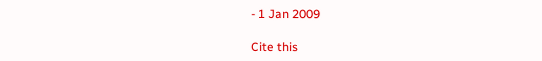- 1 Jan 2009

Cite this